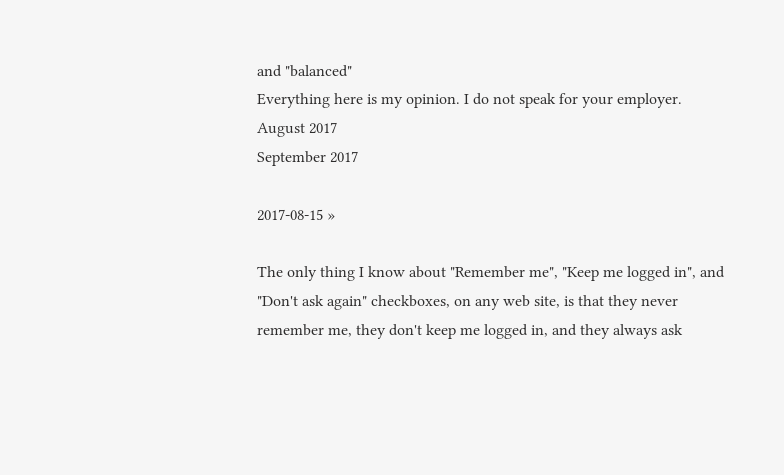and "balanced"
Everything here is my opinion. I do not speak for your employer.
August 2017
September 2017

2017-08-15 »

The only thing I know about "Remember me", "Keep me logged in", and "Don't ask again" checkboxes, on any web site, is that they never remember me, they don't keep me logged in, and they always ask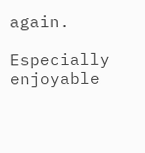again.

Especially enjoyable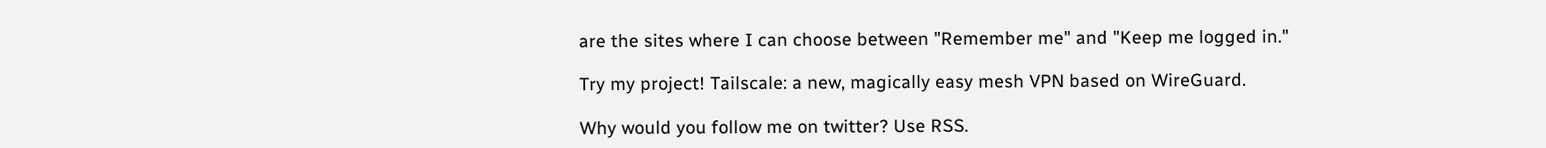are the sites where I can choose between "Remember me" and "Keep me logged in."

Try my project! Tailscale: a new, magically easy mesh VPN based on WireGuard.

Why would you follow me on twitter? Use RSS.